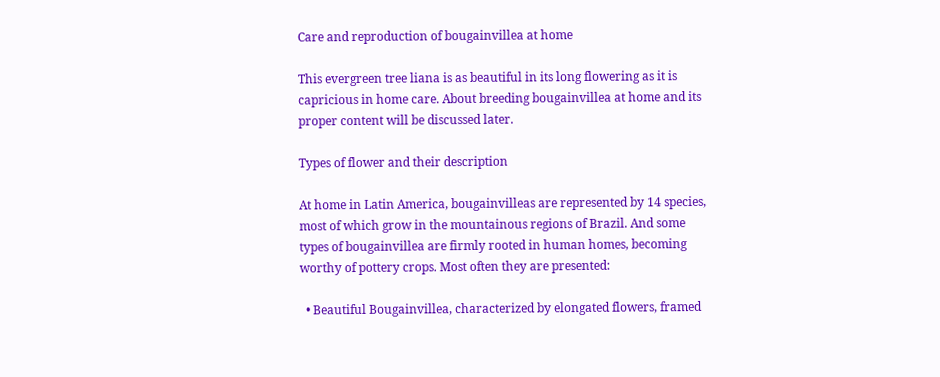Care and reproduction of bougainvillea at home

This evergreen tree liana is as beautiful in its long flowering as it is capricious in home care. About breeding bougainvillea at home and its proper content will be discussed later.

Types of flower and their description

At home in Latin America, bougainvilleas are represented by 14 species, most of which grow in the mountainous regions of Brazil. And some types of bougainvillea are firmly rooted in human homes, becoming worthy of pottery crops. Most often they are presented:

  • Beautiful Bougainvillea, characterized by elongated flowers, framed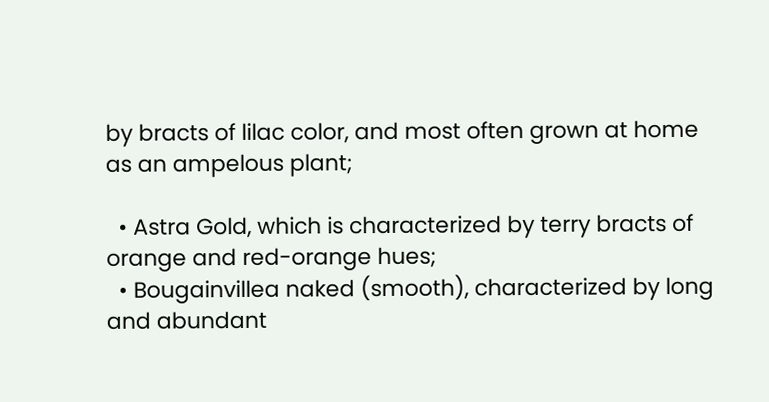by bracts of lilac color, and most often grown at home as an ampelous plant;

  • Astra Gold, which is characterized by terry bracts of orange and red-orange hues;
  • Bougainvillea naked (smooth), characterized by long and abundant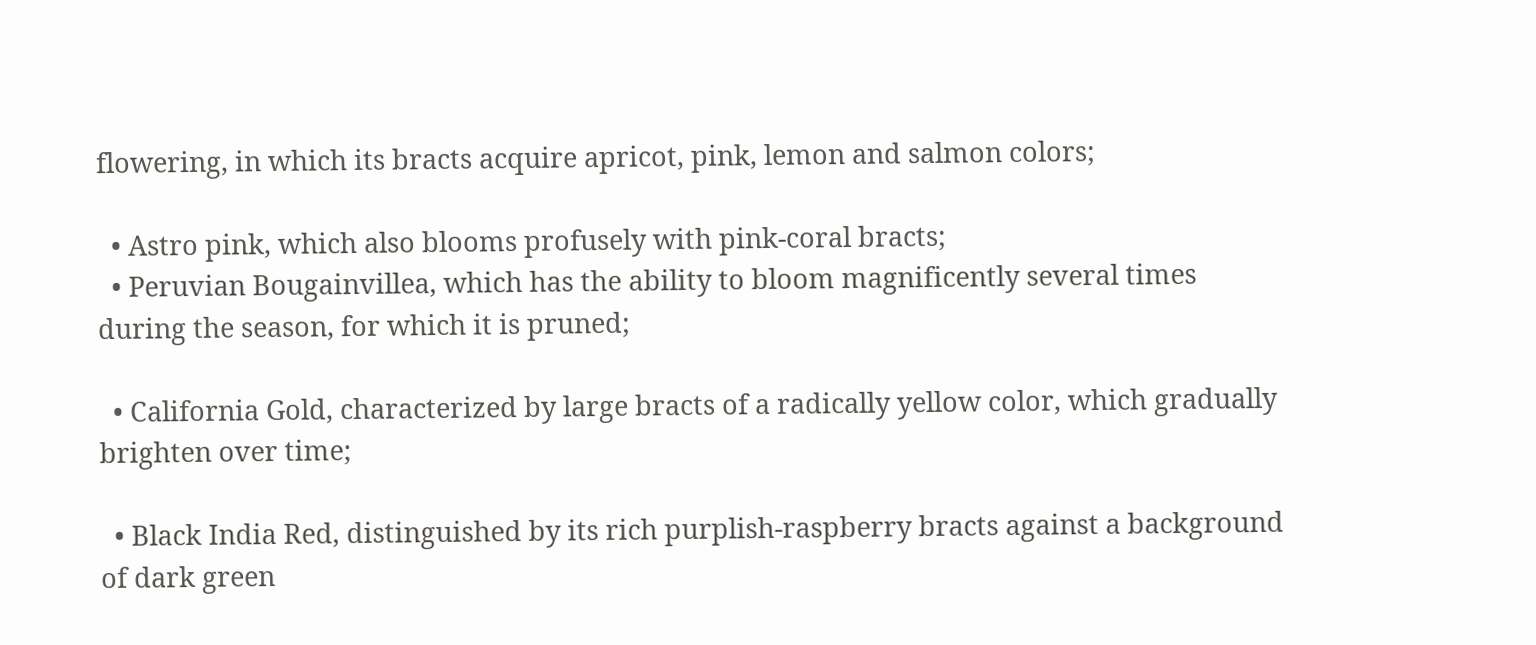flowering, in which its bracts acquire apricot, pink, lemon and salmon colors;

  • Astro pink, which also blooms profusely with pink-coral bracts;
  • Peruvian Bougainvillea, which has the ability to bloom magnificently several times during the season, for which it is pruned;

  • California Gold, characterized by large bracts of a radically yellow color, which gradually brighten over time;

  • Black India Red, distinguished by its rich purplish-raspberry bracts against a background of dark green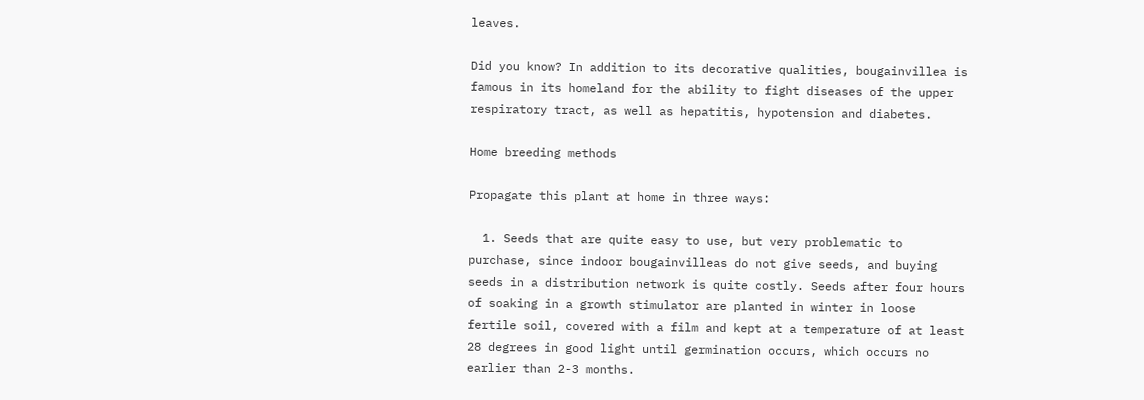leaves.

Did you know? In addition to its decorative qualities, bougainvillea is famous in its homeland for the ability to fight diseases of the upper respiratory tract, as well as hepatitis, hypotension and diabetes.

Home breeding methods

Propagate this plant at home in three ways:

  1. Seeds that are quite easy to use, but very problematic to purchase, since indoor bougainvilleas do not give seeds, and buying seeds in a distribution network is quite costly. Seeds after four hours of soaking in a growth stimulator are planted in winter in loose fertile soil, covered with a film and kept at a temperature of at least 28 degrees in good light until germination occurs, which occurs no earlier than 2-3 months.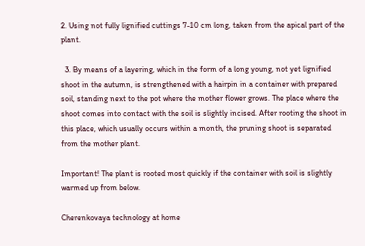2. Using not fully lignified cuttings 7-10 cm long, taken from the apical part of the plant.

  3. By means of a layering, which in the form of a long young, not yet lignified shoot in the autumn, is strengthened with a hairpin in a container with prepared soil, standing next to the pot where the mother flower grows. The place where the shoot comes into contact with the soil is slightly incised. After rooting the shoot in this place, which usually occurs within a month, the pruning shoot is separated from the mother plant.

Important! The plant is rooted most quickly if the container with soil is slightly warmed up from below.

Cherenkovaya technology at home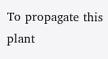To propagate this plant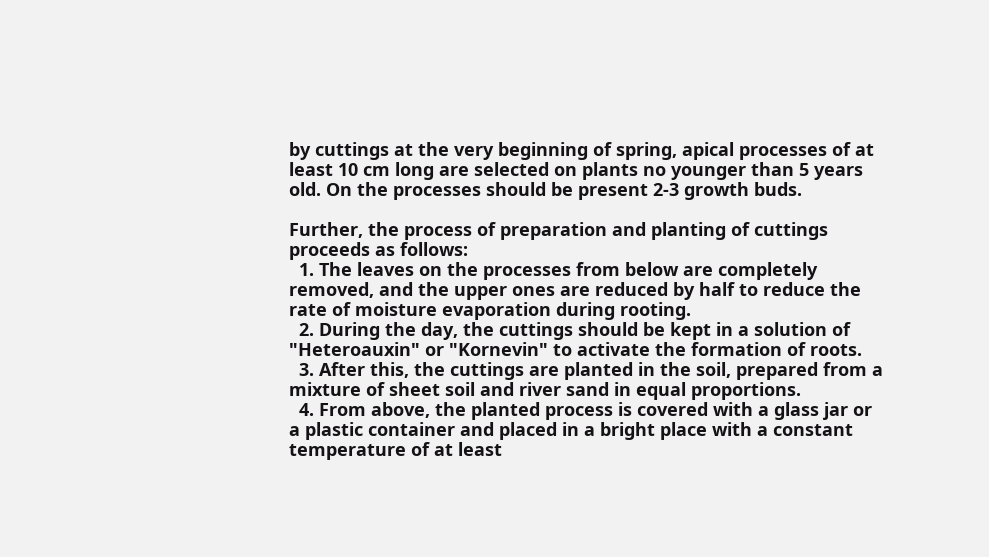by cuttings at the very beginning of spring, apical processes of at least 10 cm long are selected on plants no younger than 5 years old. On the processes should be present 2-3 growth buds.

Further, the process of preparation and planting of cuttings proceeds as follows:
  1. The leaves on the processes from below are completely removed, and the upper ones are reduced by half to reduce the rate of moisture evaporation during rooting.
  2. During the day, the cuttings should be kept in a solution of "Heteroauxin" or "Kornevin" to activate the formation of roots.
  3. After this, the cuttings are planted in the soil, prepared from a mixture of sheet soil and river sand in equal proportions.
  4. From above, the planted process is covered with a glass jar or a plastic container and placed in a bright place with a constant temperature of at least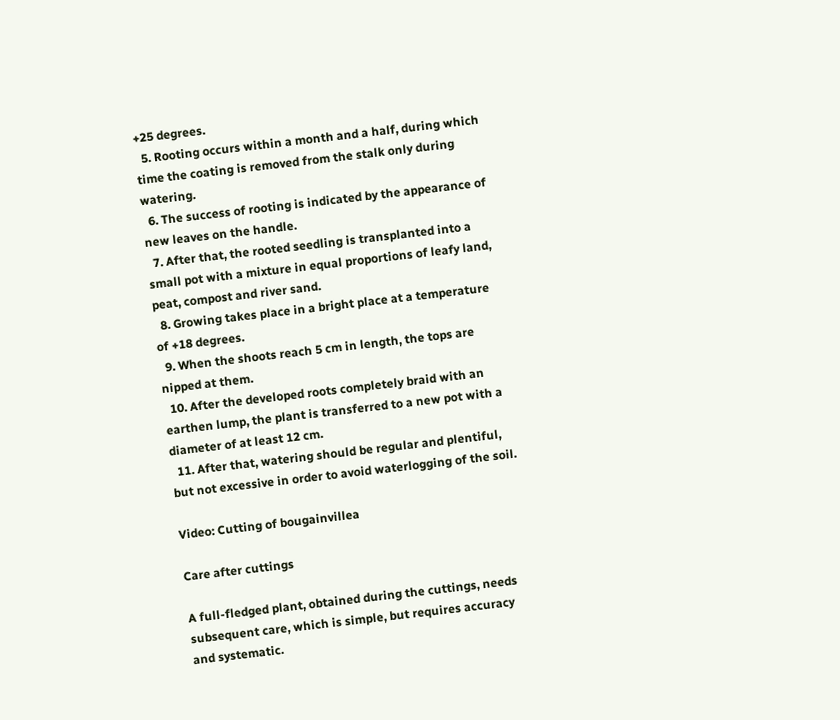+25 degrees.
  5. Rooting occurs within a month and a half, during which time the coating is removed from the stalk only during watering.
  6. The success of rooting is indicated by the appearance of new leaves on the handle.
  7. After that, the rooted seedling is transplanted into a small pot with a mixture in equal proportions of leafy land, peat, compost and river sand.
  8. Growing takes place in a bright place at a temperature of +18 degrees.
  9. When the shoots reach 5 cm in length, the tops are nipped at them.
  10. After the developed roots completely braid with an earthen lump, the plant is transferred to a new pot with a diameter of at least 12 cm.
  11. After that, watering should be regular and plentiful, but not excessive in order to avoid waterlogging of the soil.

Video: Cutting of bougainvillea

Care after cuttings

A full-fledged plant, obtained during the cuttings, needs subsequent care, which is simple, but requires accuracy and systematic.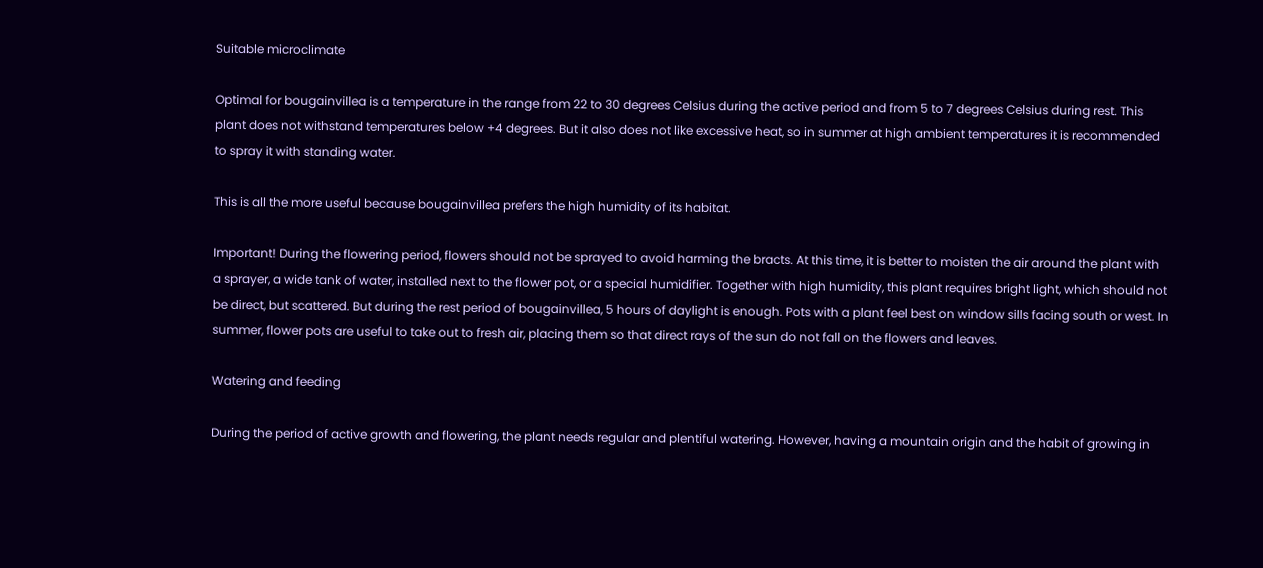Suitable microclimate

Optimal for bougainvillea is a temperature in the range from 22 to 30 degrees Celsius during the active period and from 5 to 7 degrees Celsius during rest. This plant does not withstand temperatures below +4 degrees. But it also does not like excessive heat, so in summer at high ambient temperatures it is recommended to spray it with standing water.

This is all the more useful because bougainvillea prefers the high humidity of its habitat.

Important! During the flowering period, flowers should not be sprayed to avoid harming the bracts. At this time, it is better to moisten the air around the plant with a sprayer, a wide tank of water, installed next to the flower pot, or a special humidifier. Together with high humidity, this plant requires bright light, which should not be direct, but scattered. But during the rest period of bougainvillea, 5 hours of daylight is enough. Pots with a plant feel best on window sills facing south or west. In summer, flower pots are useful to take out to fresh air, placing them so that direct rays of the sun do not fall on the flowers and leaves.

Watering and feeding

During the period of active growth and flowering, the plant needs regular and plentiful watering. However, having a mountain origin and the habit of growing in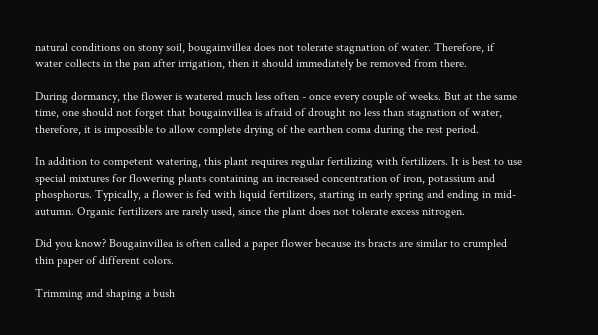natural conditions on stony soil, bougainvillea does not tolerate stagnation of water. Therefore, if water collects in the pan after irrigation, then it should immediately be removed from there.

During dormancy, the flower is watered much less often - once every couple of weeks. But at the same time, one should not forget that bougainvillea is afraid of drought no less than stagnation of water, therefore, it is impossible to allow complete drying of the earthen coma during the rest period.

In addition to competent watering, this plant requires regular fertilizing with fertilizers. It is best to use special mixtures for flowering plants containing an increased concentration of iron, potassium and phosphorus. Typically, a flower is fed with liquid fertilizers, starting in early spring and ending in mid-autumn. Organic fertilizers are rarely used, since the plant does not tolerate excess nitrogen.

Did you know? Bougainvillea is often called a paper flower because its bracts are similar to crumpled thin paper of different colors.

Trimming and shaping a bush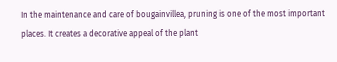In the maintenance and care of bougainvillea, pruning is one of the most important places. It creates a decorative appeal of the plant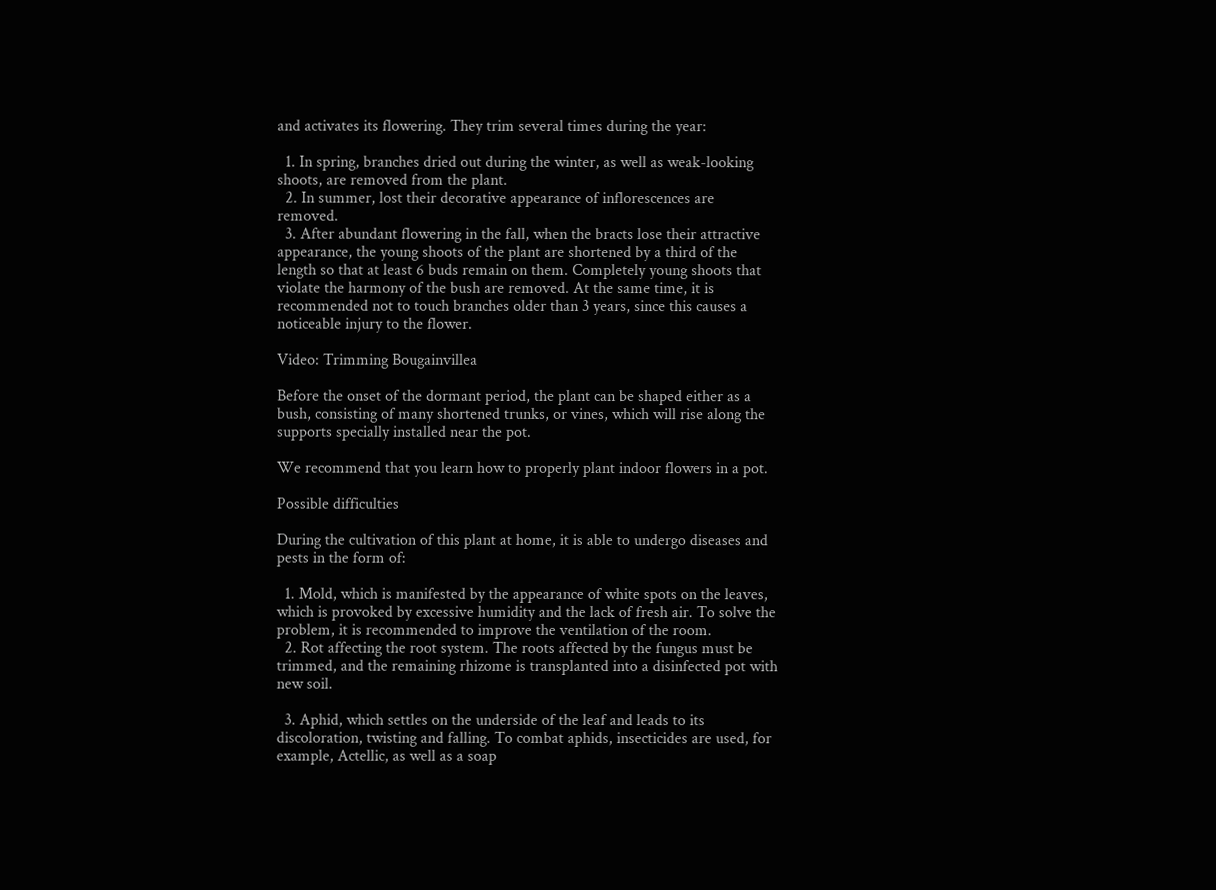and activates its flowering. They trim several times during the year:

  1. In spring, branches dried out during the winter, as well as weak-looking shoots, are removed from the plant.
  2. In summer, lost their decorative appearance of inflorescences are removed.
  3. After abundant flowering in the fall, when the bracts lose their attractive appearance, the young shoots of the plant are shortened by a third of the length so that at least 6 buds remain on them. Completely young shoots that violate the harmony of the bush are removed. At the same time, it is recommended not to touch branches older than 3 years, since this causes a noticeable injury to the flower.

Video: Trimming Bougainvillea

Before the onset of the dormant period, the plant can be shaped either as a bush, consisting of many shortened trunks, or vines, which will rise along the supports specially installed near the pot.

We recommend that you learn how to properly plant indoor flowers in a pot.

Possible difficulties

During the cultivation of this plant at home, it is able to undergo diseases and pests in the form of:

  1. Mold, which is manifested by the appearance of white spots on the leaves, which is provoked by excessive humidity and the lack of fresh air. To solve the problem, it is recommended to improve the ventilation of the room.
  2. Rot affecting the root system. The roots affected by the fungus must be trimmed, and the remaining rhizome is transplanted into a disinfected pot with new soil.

  3. Aphid, which settles on the underside of the leaf and leads to its discoloration, twisting and falling. To combat aphids, insecticides are used, for example, Actellic, as well as a soap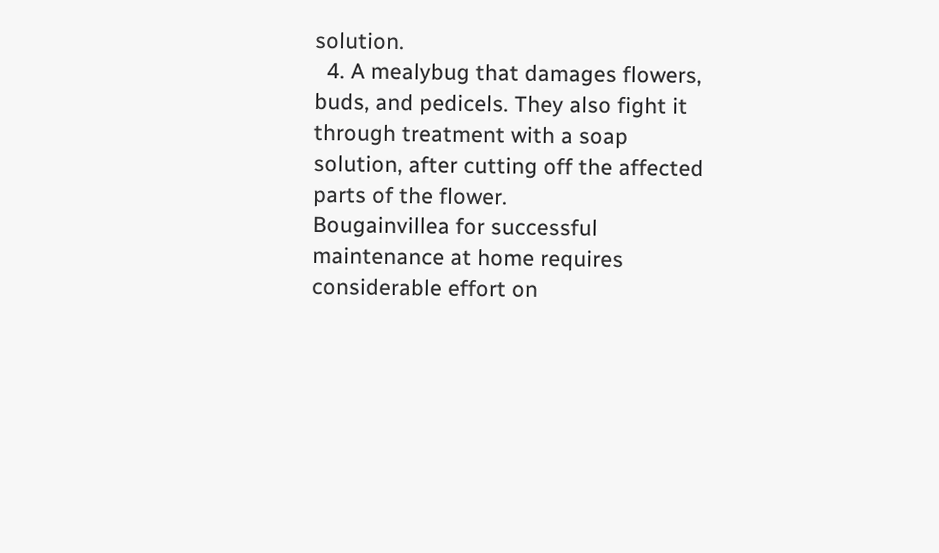solution.
  4. A mealybug that damages flowers, buds, and pedicels. They also fight it through treatment with a soap solution, after cutting off the affected parts of the flower.
Bougainvillea for successful maintenance at home requires considerable effort on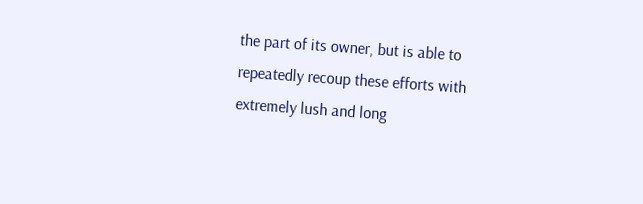the part of its owner, but is able to repeatedly recoup these efforts with extremely lush and long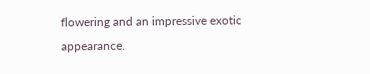flowering and an impressive exotic appearance.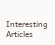Interesting Articles